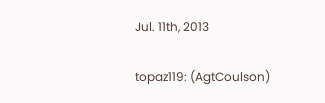Jul. 11th, 2013

topaz119: (AgtCoulson)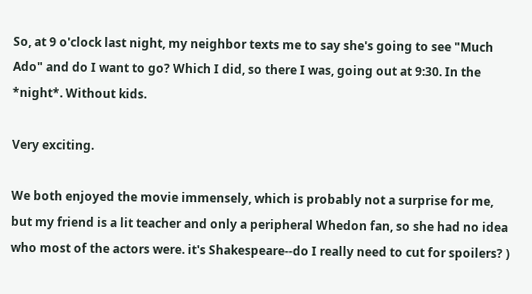So, at 9 o'clock last night, my neighbor texts me to say she's going to see "Much Ado" and do I want to go? Which I did, so there I was, going out at 9:30. In the *night*. Without kids.

Very exciting.

We both enjoyed the movie immensely, which is probably not a surprise for me, but my friend is a lit teacher and only a peripheral Whedon fan, so she had no idea who most of the actors were. it's Shakespeare--do I really need to cut for spoilers? )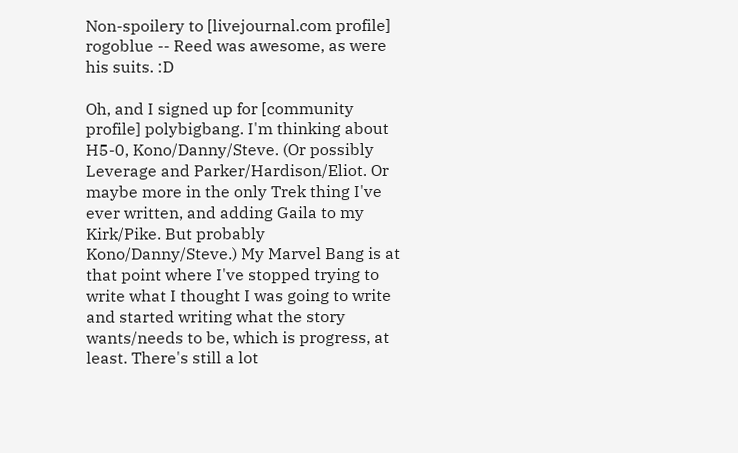Non-spoilery to [livejournal.com profile] rogoblue -- Reed was awesome, as were his suits. :D

Oh, and I signed up for [community profile] polybigbang. I'm thinking about H5-0, Kono/Danny/Steve. (Or possibly Leverage and Parker/Hardison/Eliot. Or maybe more in the only Trek thing I've ever written, and adding Gaila to my Kirk/Pike. But probably Kono/Danny/Steve.) My Marvel Bang is at that point where I've stopped trying to write what I thought I was going to write and started writing what the story wants/needs to be, which is progress, at least. There's still a lot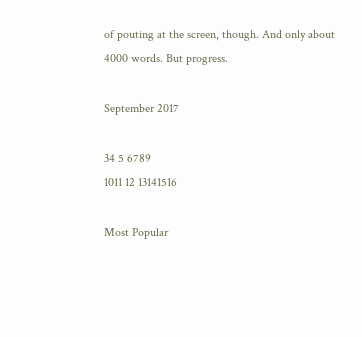of pouting at the screen, though. And only about 4000 words. But progress.

September 2017

34 5 6789
1011 12 13141516

Most Popular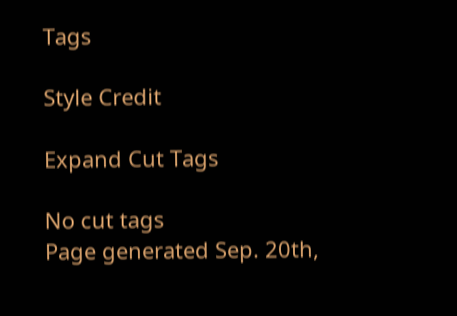Tags

Style Credit

Expand Cut Tags

No cut tags
Page generated Sep. 20th,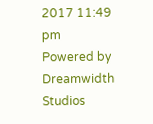2017 11:49 pm
Powered by Dreamwidth Studios